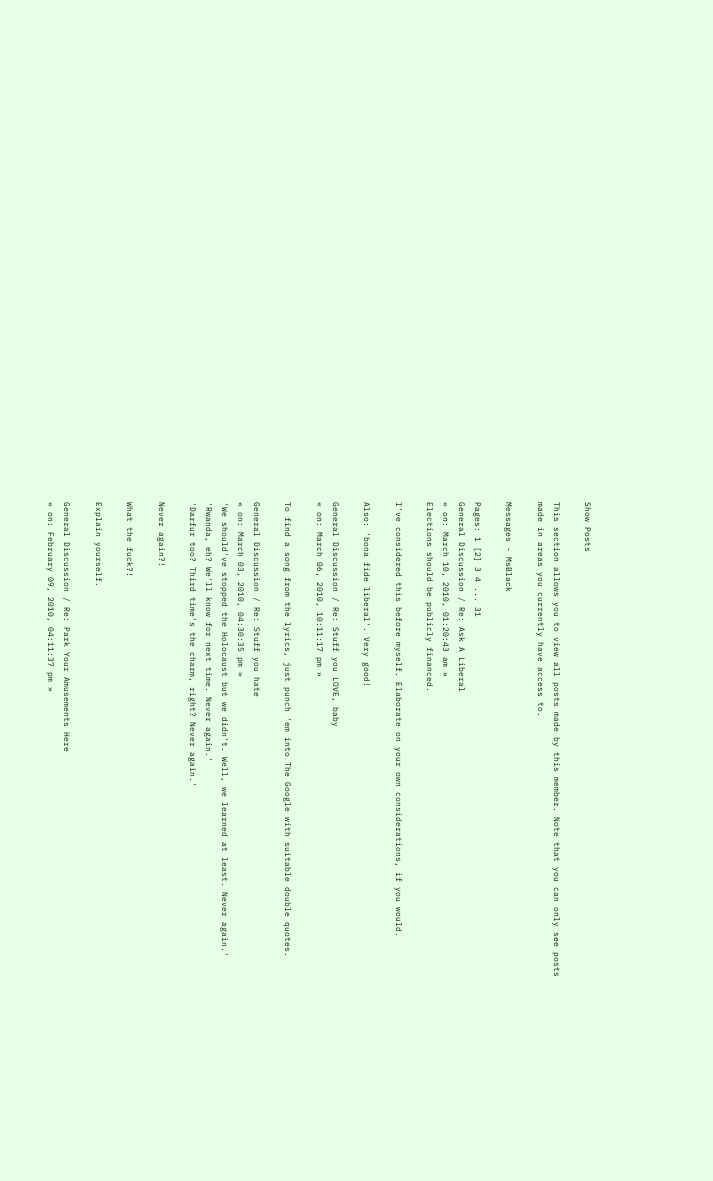Show Posts

This section allows you to view all posts made by this member. Note that you can only see posts made in areas you currently have access to.

Messages - MsBlack

Pages: 1 [2] 3 4 ... 31
General Discussion / Re: Ask A Liberal
« on: March 10, 2010, 01:20:43 am »
Elections should be publicly financed.

I've considered this before myself. Elaborate on your own considerations, if you would.

Also: 'bona fide liberal'. Very good!

General Discussion / Re: Stuff you LOVE, baby
« on: March 06, 2010, 10:11:17 pm »

To find a song from the lyrics, just punch 'em into The Google with suitable double quotes.

General Discussion / Re: Stuff you hate
« on: March 03, 2010, 04:30:35 pm »
'We should've stopped the Holocaust but we didn't. Well, we learned at least. Never again.'
'Rwanda, eh? We'll know for next time. Never again.'
'Darfur too? Third time's the charm, right? Never again.'

Never again?!

What the fuck?!

Explain yourself.

General Discussion / Re: Park Your Amusements Here
« on: February 09, 2010, 04:11:37 pm »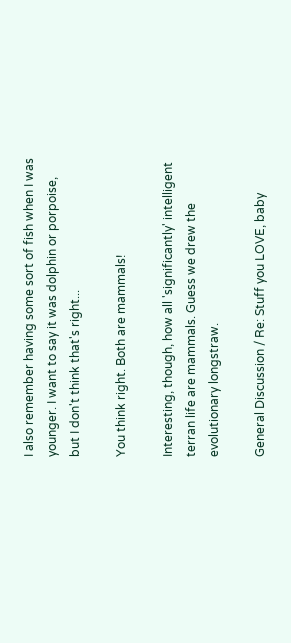I also remember having some sort of fish when I was younger. I want to say it was dolphin or porpoise, but I don't think that's right...

You think right. Both are mammals!

Interesting, though, how all 'significantly' intelligent terran life are mammals. Guess we drew the evolutionary longstraw.

General Discussion / Re: Stuff you LOVE, baby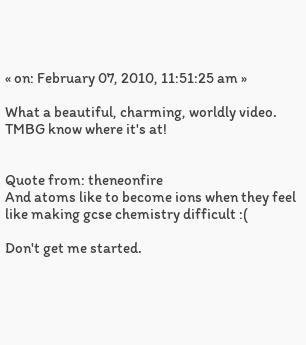« on: February 07, 2010, 11:51:25 am »

What a beautiful, charming, worldly video. TMBG know where it's at!


Quote from: theneonfire
And atoms like to become ions when they feel like making gcse chemistry difficult :(

Don't get me started.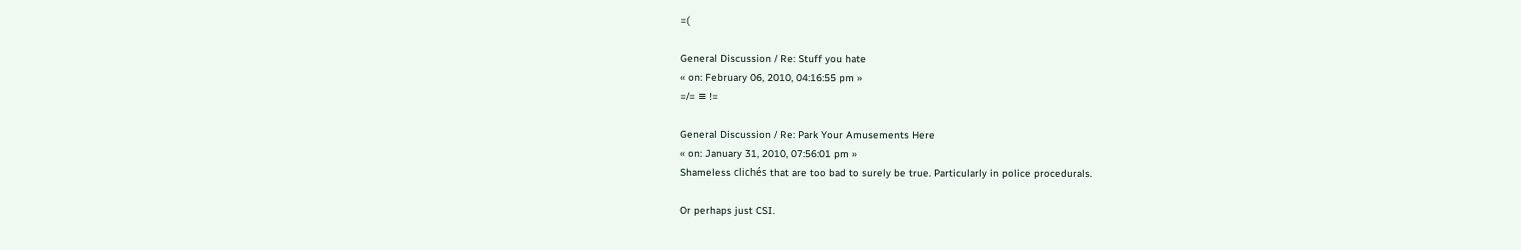=(

General Discussion / Re: Stuff you hate
« on: February 06, 2010, 04:16:55 pm »
=/= ≡ !=

General Discussion / Re: Park Your Amusements Here
« on: January 31, 2010, 07:56:01 pm »
Shameless clichés that are too bad to surely be true. Particularly in police procedurals.

Or perhaps just CSI.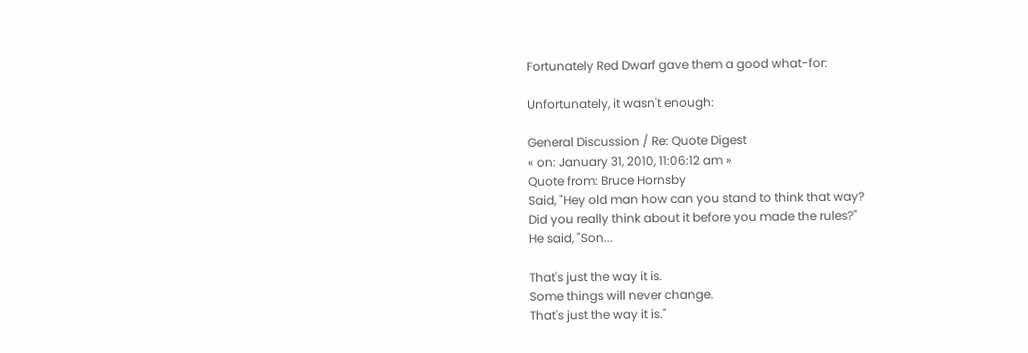Fortunately Red Dwarf gave them a good what-for:

Unfortunately, it wasn't enough:

General Discussion / Re: Quote Digest
« on: January 31, 2010, 11:06:12 am »
Quote from: Bruce Hornsby
Said, "Hey old man how can you stand to think that way?
Did you really think about it before you made the rules?"
He said, "Son...

That's just the way it is.
Some things will never change.
That's just the way it is."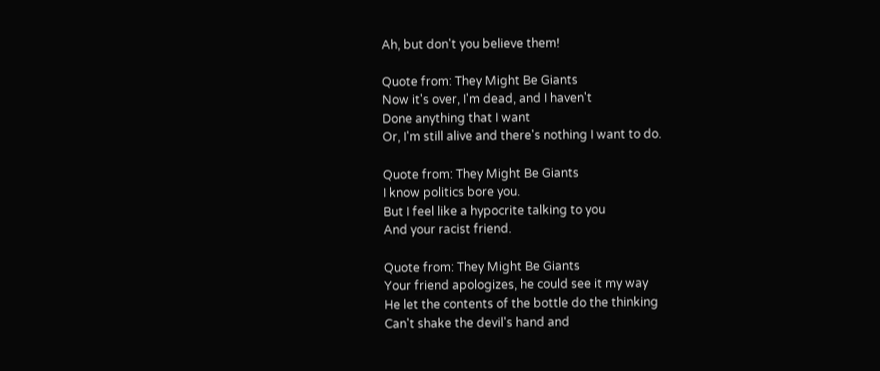Ah, but don't you believe them!

Quote from: They Might Be Giants
Now it's over, I'm dead, and I haven't
Done anything that I want
Or, I'm still alive and there's nothing I want to do.

Quote from: They Might Be Giants
I know politics bore you.
But I feel like a hypocrite talking to you
And your racist friend.

Quote from: They Might Be Giants
Your friend apologizes, he could see it my way
He let the contents of the bottle do the thinking
Can't shake the devil's hand and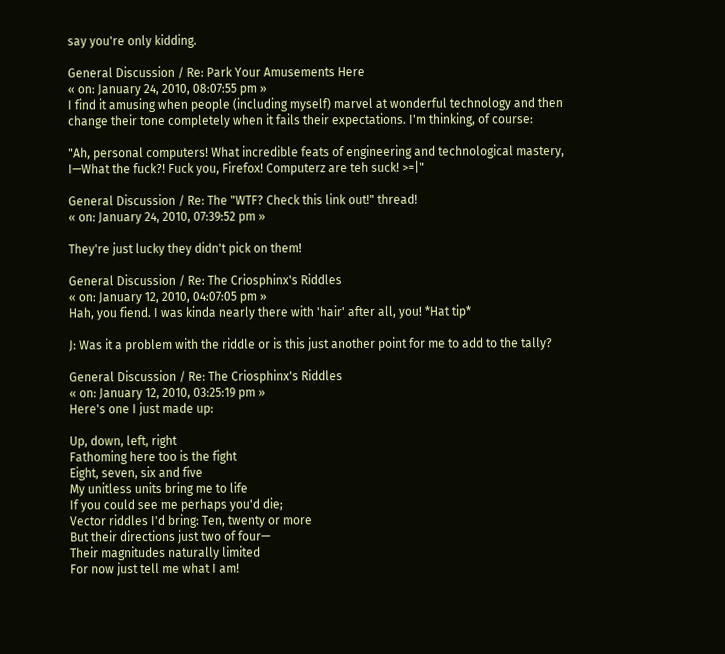say you're only kidding.

General Discussion / Re: Park Your Amusements Here
« on: January 24, 2010, 08:07:55 pm »
I find it amusing when people (including myself) marvel at wonderful technology and then change their tone completely when it fails their expectations. I'm thinking, of course:

"Ah, personal computers! What incredible feats of engineering and technological mastery, I—What the fuck?! Fuck you, Firefox! Computerz are teh suck! >=|"

General Discussion / Re: The "WTF? Check this link out!" thread!
« on: January 24, 2010, 07:39:52 pm »

They're just lucky they didn't pick on them!

General Discussion / Re: The Criosphinx's Riddles
« on: January 12, 2010, 04:07:05 pm »
Hah, you fiend. I was kinda nearly there with 'hair' after all, you! *Hat tip*

J: Was it a problem with the riddle or is this just another point for me to add to the tally?

General Discussion / Re: The Criosphinx's Riddles
« on: January 12, 2010, 03:25:19 pm »
Here's one I just made up:

Up, down, left, right
Fathoming here too is the fight
Eight, seven, six and five
My unitless units bring me to life
If you could see me perhaps you'd die;
Vector riddles I'd bring: Ten, twenty or more
But their directions just two of four—
Their magnitudes naturally limited
For now just tell me what I am!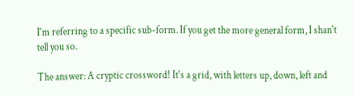I'm referring to a specific sub-form. If you get the more general form, I shan't tell you so.

The answer: A cryptic crossword! It's a grid, with letters up, down, left and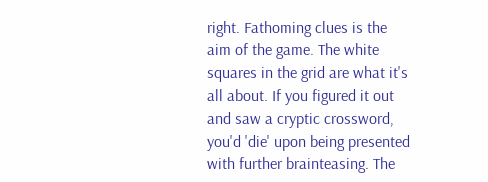right. Fathoming clues is the aim of the game. The white squares in the grid are what it's all about. If you figured it out and saw a cryptic crossword, you'd 'die' upon being presented with further brainteasing. The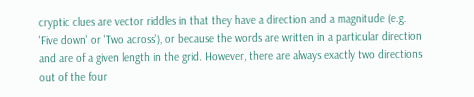cryptic clues are vector riddles in that they have a direction and a magnitude (e.g. 'Five down' or 'Two across'), or because the words are written in a particular direction and are of a given length in the grid. However, there are always exactly two directions out of the four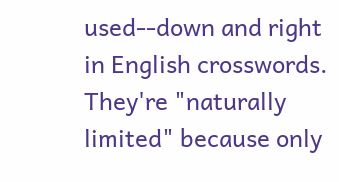used--down and right in English crosswords. They're "naturally limited" because only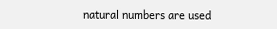natural numbers are used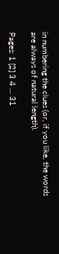in numbering the clues (or, if you like, the words are always of natural length).

Pages: 1 [2] 3 4 ... 31